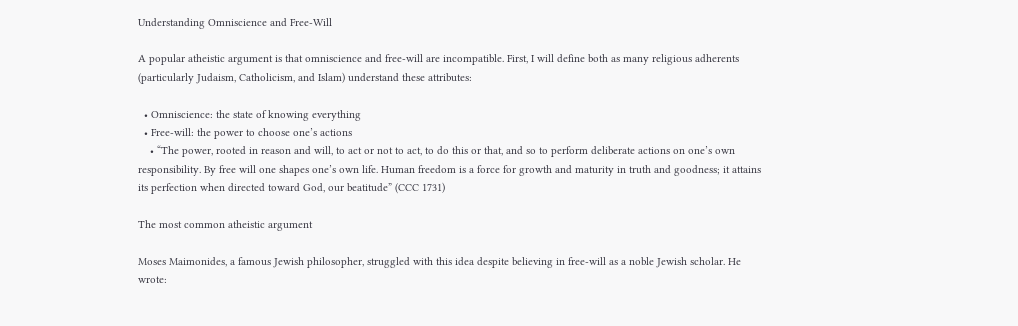Understanding Omniscience and Free-Will

A popular atheistic argument is that omniscience and free-will are incompatible. First, I will define both as many religious adherents (particularly Judaism, Catholicism, and Islam) understand these attributes:

  • Omniscience: the state of knowing everything
  • Free-will: the power to choose one’s actions
    • “The power, rooted in reason and will, to act or not to act, to do this or that, and so to perform deliberate actions on one’s own responsibility. By free will one shapes one’s own life. Human freedom is a force for growth and maturity in truth and goodness; it attains its perfection when directed toward God, our beatitude” (CCC 1731)

The most common atheistic argument

Moses Maimonides, a famous Jewish philosopher, struggled with this idea despite believing in free-will as a noble Jewish scholar. He wrote: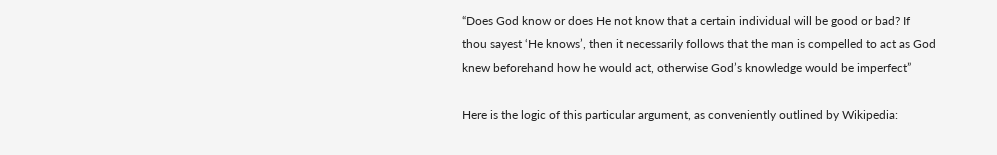“Does God know or does He not know that a certain individual will be good or bad? If thou sayest ‘He knows’, then it necessarily follows that the man is compelled to act as God knew beforehand how he would act, otherwise God’s knowledge would be imperfect”

Here is the logic of this particular argument, as conveniently outlined by Wikipedia: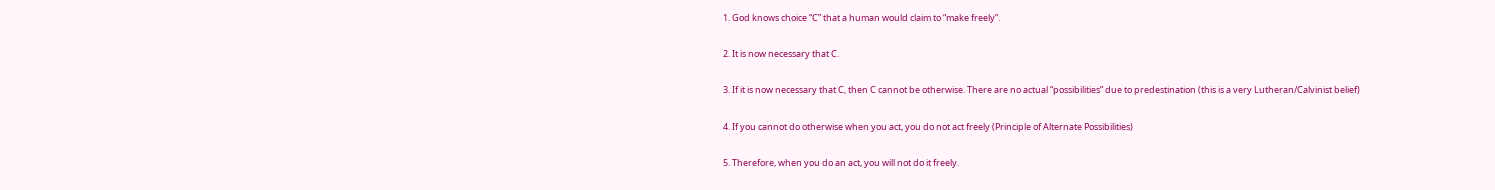1. God knows choice “C” that a human would claim to “make freely”.

2. It is now necessary that C.

3. If it is now necessary that C, then C cannot be otherwise. There are no actual “possibilities” due to predestination (this is a very Lutheran/Calvinist belief)

4. If you cannot do otherwise when you act, you do not act freely (Principle of Alternate Possibilities)

5. Therefore, when you do an act, you will not do it freely.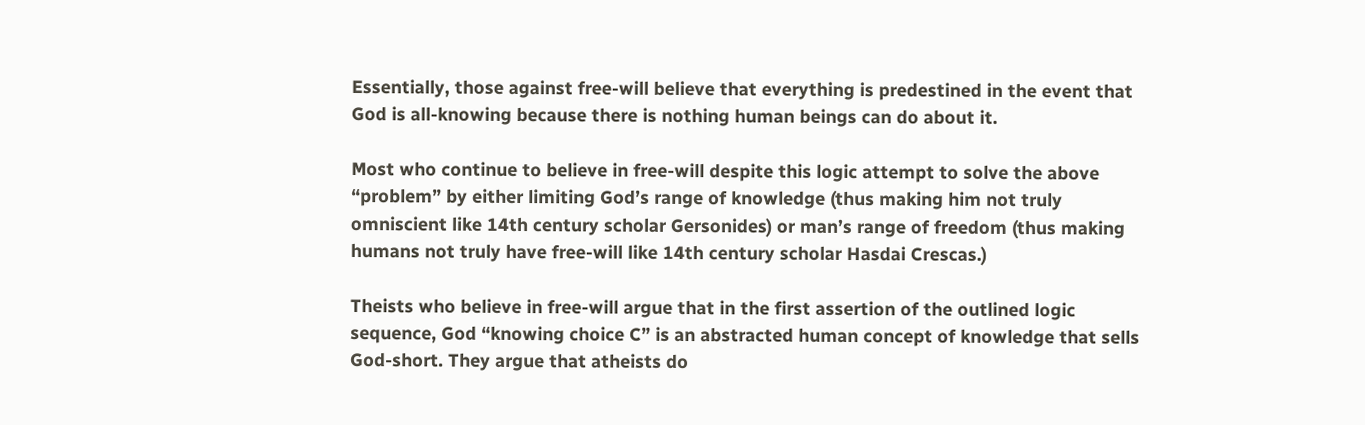Essentially, those against free-will believe that everything is predestined in the event that God is all-knowing because there is nothing human beings can do about it.

Most who continue to believe in free-will despite this logic attempt to solve the above “problem” by either limiting God’s range of knowledge (thus making him not truly omniscient like 14th century scholar Gersonides) or man’s range of freedom (thus making humans not truly have free-will like 14th century scholar Hasdai Crescas.)

Theists who believe in free-will argue that in the first assertion of the outlined logic sequence, God “knowing choice C” is an abstracted human concept of knowledge that sells God-short. They argue that atheists do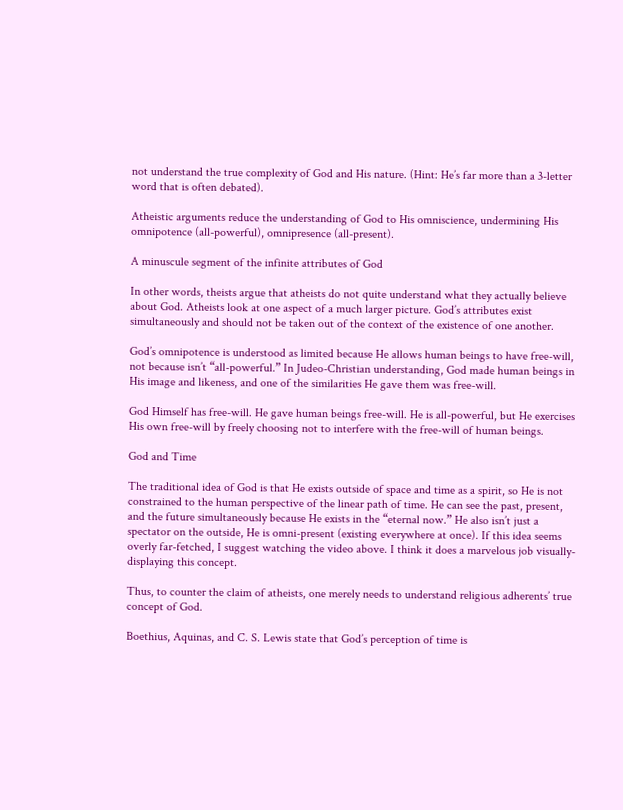not understand the true complexity of God and His nature. (Hint: He’s far more than a 3-letter word that is often debated).

Atheistic arguments reduce the understanding of God to His omniscience, undermining His omnipotence (all-powerful), omnipresence (all-present).

A minuscule segment of the infinite attributes of God

In other words, theists argue that atheists do not quite understand what they actually believe about God. Atheists look at one aspect of a much larger picture. God’s attributes exist simultaneously and should not be taken out of the context of the existence of one another.

God’s omnipotence is understood as limited because He allows human beings to have free-will, not because isn’t “all-powerful.” In Judeo-Christian understanding, God made human beings in His image and likeness, and one of the similarities He gave them was free-will.

God Himself has free-will. He gave human beings free-will. He is all-powerful, but He exercises His own free-will by freely choosing not to interfere with the free-will of human beings.

God and Time

The traditional idea of God is that He exists outside of space and time as a spirit, so He is not constrained to the human perspective of the linear path of time. He can see the past, present, and the future simultaneously because He exists in the “eternal now.” He also isn’t just a spectator on the outside, He is omni-present (existing everywhere at once). If this idea seems overly far-fetched, I suggest watching the video above. I think it does a marvelous job visually-displaying this concept.

Thus, to counter the claim of atheists, one merely needs to understand religious adherents’ true concept of God.

Boethius, Aquinas, and C. S. Lewis state that God’s perception of time is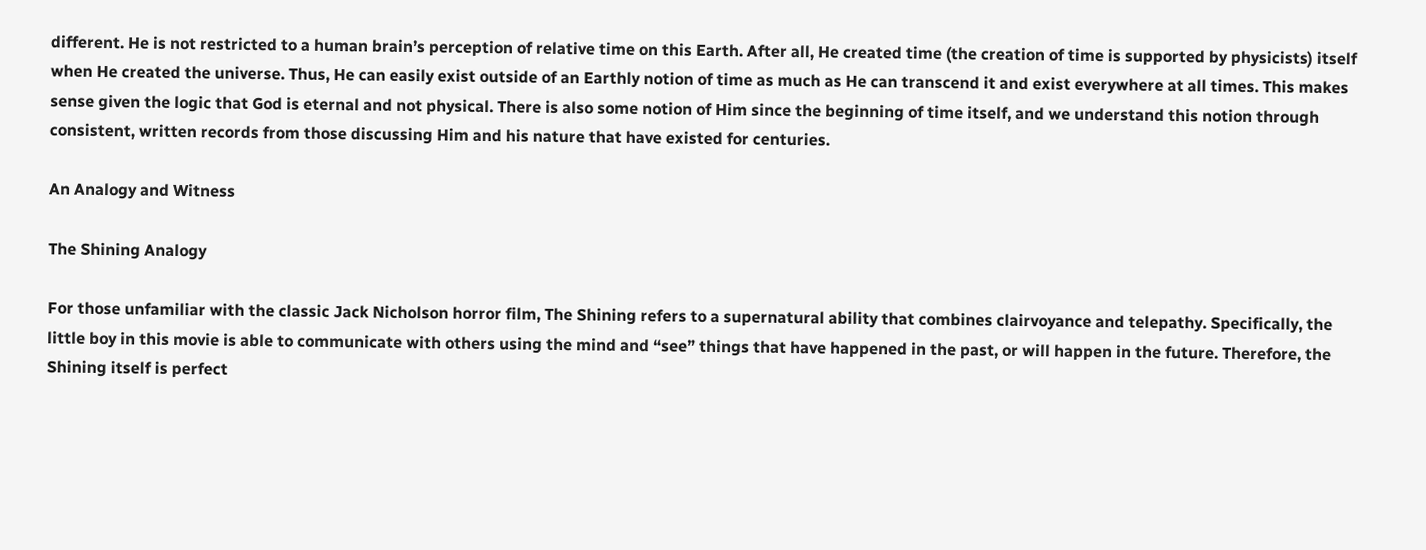different. He is not restricted to a human brain’s perception of relative time on this Earth. After all, He created time (the creation of time is supported by physicists) itself when He created the universe. Thus, He can easily exist outside of an Earthly notion of time as much as He can transcend it and exist everywhere at all times. This makes sense given the logic that God is eternal and not physical. There is also some notion of Him since the beginning of time itself, and we understand this notion through consistent, written records from those discussing Him and his nature that have existed for centuries.

An Analogy and Witness

The Shining Analogy

For those unfamiliar with the classic Jack Nicholson horror film, The Shining refers to a supernatural ability that combines clairvoyance and telepathy. Specifically, the little boy in this movie is able to communicate with others using the mind and “see” things that have happened in the past, or will happen in the future. Therefore, the Shining itself is perfect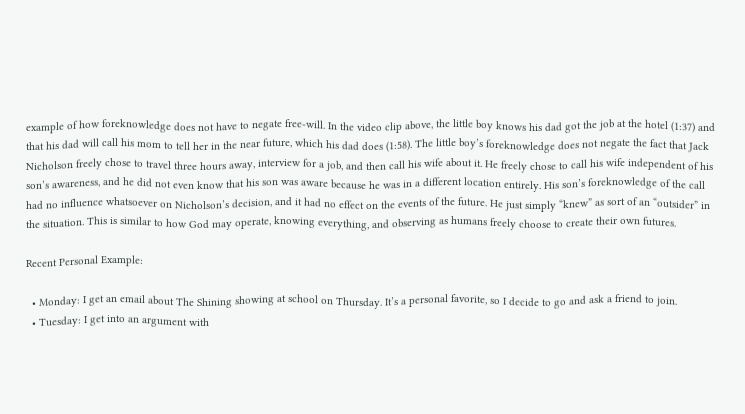example of how foreknowledge does not have to negate free-will. In the video clip above, the little boy knows his dad got the job at the hotel (1:37) and that his dad will call his mom to tell her in the near future, which his dad does (1:58). The little boy’s foreknowledge does not negate the fact that Jack Nicholson freely chose to travel three hours away, interview for a job, and then call his wife about it. He freely chose to call his wife independent of his son’s awareness, and he did not even know that his son was aware because he was in a different location entirely. His son’s foreknowledge of the call had no influence whatsoever on Nicholson’s decision, and it had no effect on the events of the future. He just simply “knew” as sort of an “outsider” in the situation. This is similar to how God may operate, knowing everything, and observing as humans freely choose to create their own futures.

Recent Personal Example:

  • Monday: I get an email about The Shining showing at school on Thursday. It’s a personal favorite, so I decide to go and ask a friend to join.
  • Tuesday: I get into an argument with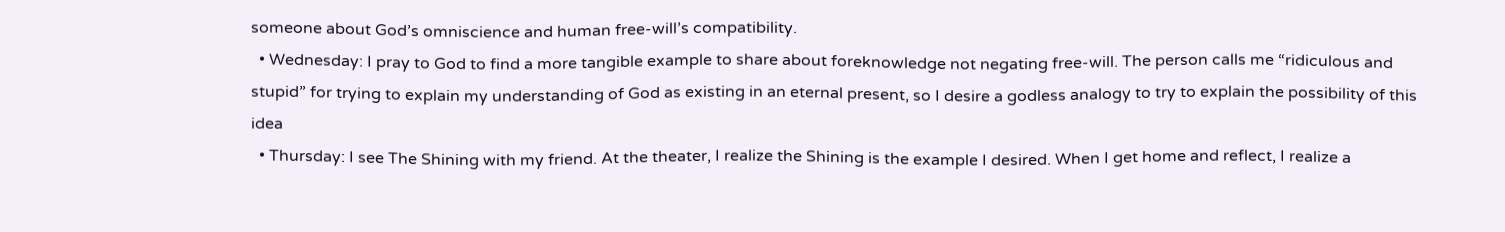someone about God’s omniscience and human free-will’s compatibility.
  • Wednesday: I pray to God to find a more tangible example to share about foreknowledge not negating free-will. The person calls me “ridiculous and stupid” for trying to explain my understanding of God as existing in an eternal present, so I desire a godless analogy to try to explain the possibility of this idea
  • Thursday: I see The Shining with my friend. At the theater, I realize the Shining is the example I desired. When I get home and reflect, I realize a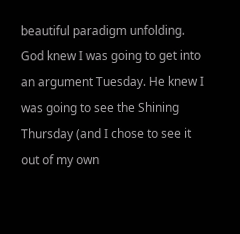beautiful paradigm unfolding. God knew I was going to get into an argument Tuesday. He knew I was going to see the Shining Thursday (and I chose to see it out of my own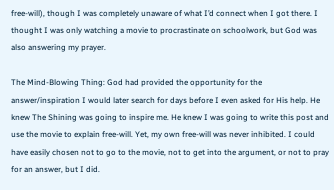free-will), though I was completely unaware of what I’d connect when I got there. I thought I was only watching a movie to procrastinate on schoolwork, but God was also answering my prayer.

The Mind-Blowing Thing: God had provided the opportunity for the answer/inspiration I would later search for days before I even asked for His help. He knew The Shining was going to inspire me. He knew I was going to write this post and use the movie to explain free-will. Yet, my own free-will was never inhibited. I could have easily chosen not to go to the movie, not to get into the argument, or not to pray for an answer, but I did.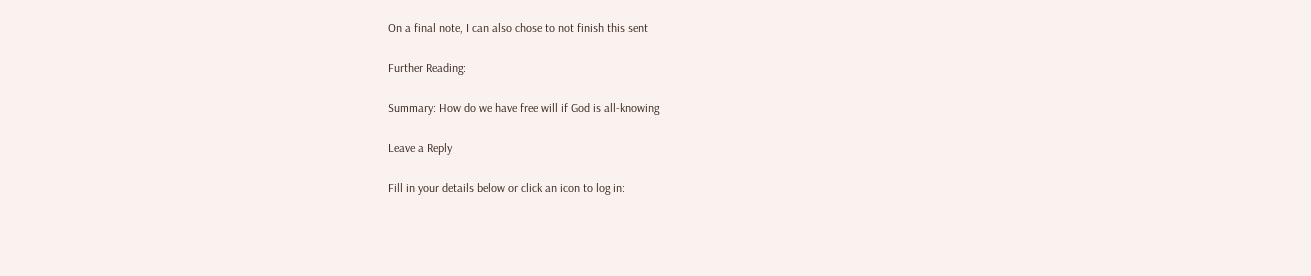On a final note, I can also chose to not finish this sent

Further Reading:

Summary: How do we have free will if God is all-knowing

Leave a Reply

Fill in your details below or click an icon to log in: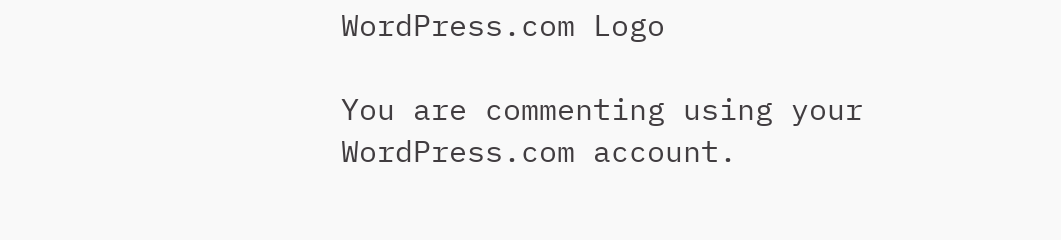WordPress.com Logo

You are commenting using your WordPress.com account.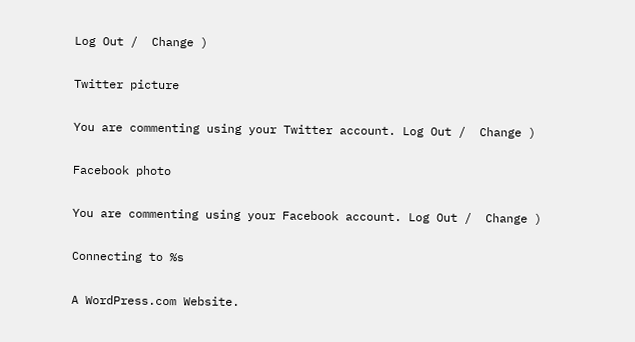Log Out /  Change )

Twitter picture

You are commenting using your Twitter account. Log Out /  Change )

Facebook photo

You are commenting using your Facebook account. Log Out /  Change )

Connecting to %s

A WordPress.com Website.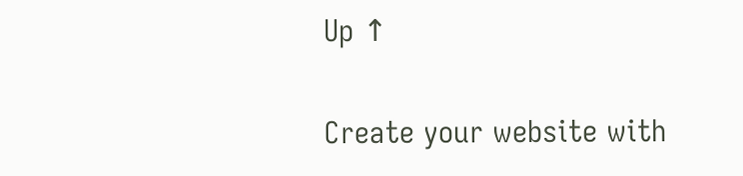Up ↑

Create your website with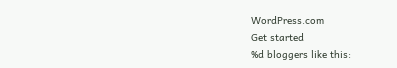WordPress.com
Get started
%d bloggers like this: